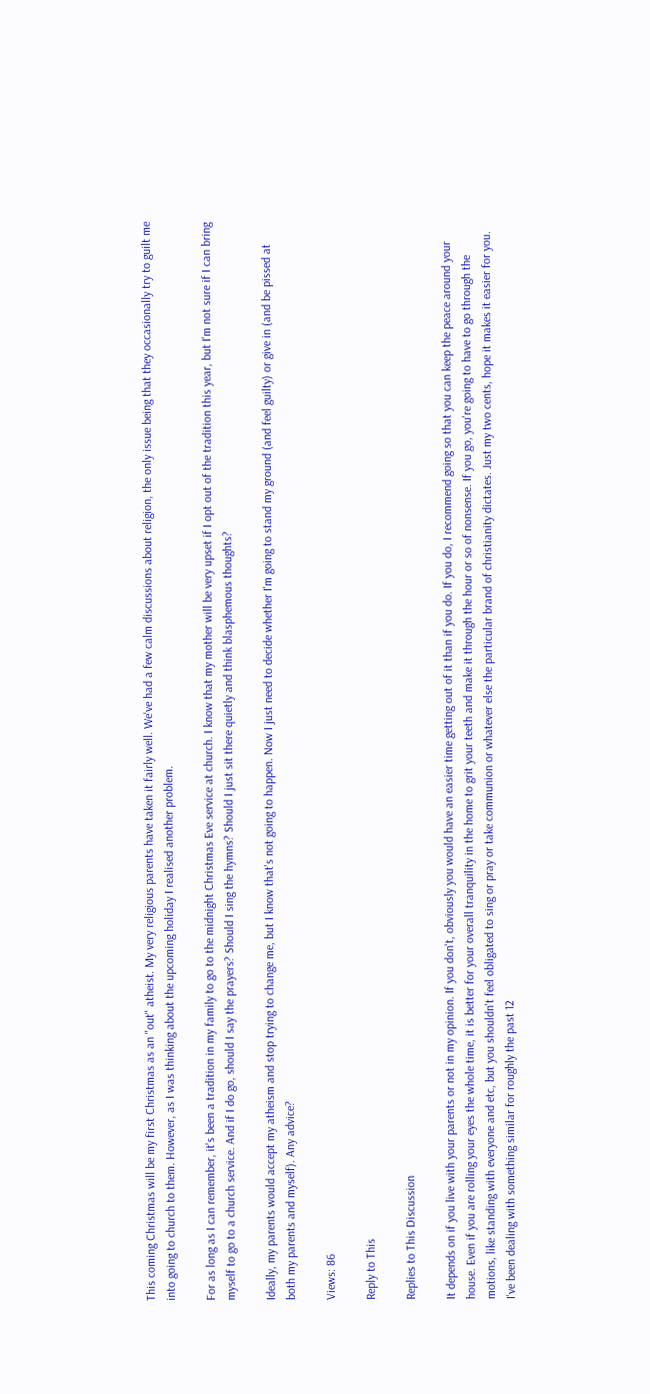This coming Christmas will be my first Christmas as an "out" atheist. My very religious parents have taken it fairly well. We've had a few calm discussions about religion, the only issue being that they occasionally try to guilt me into going to church to them. However, as I was thinking about the upcoming holiday I realised another problem.

For as long as I can remember, it's been a tradition in my family to go to the midnight Christmas Eve service at church. I know that my mother will be very upset if I opt out of the tradition this year, but I'm not sure if I can bring myself to go to a church service. And if I do go, should I say the prayers? Should I sing the hymns? Should I just sit there quietly and think blasphemous thoughts?

Ideally, my parents would accept my atheism and stop trying to change me, but I know that's not going to happen. Now I just need to decide whether I'm going to stand my ground (and feel guilty) or give in (and be pissed at both my parents and myself). Any advice?

Views: 86

Reply to This

Replies to This Discussion

It depends on if you live with your parents or not in my opinion. If you don't, obviously you would have an easier time getting out of it than if you do. If you do, I recommend going so that you can keep the peace around your house. Even if you are rolling your eyes the whole time, it is better for your overall tranquility in the home to grit your teeth and make it through the hour or so of nonsense. If you go, you're going to have to go through the motions, like standing with everyone and etc, but you shouldn't feel obligated to sing or pray or take communion or whatever else the particular brand of christianity dictates. Just my two cents, hope it makes it easier for you.
I've been dealing with something similar for roughly the past 12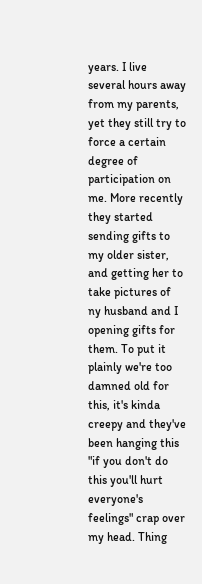years. I live several hours away from my parents, yet they still try to force a certain degree of participation on me. More recently they started sending gifts to my older sister, and getting her to take pictures of ny husband and I opening gifts for them. To put it plainly we're too damned old for this, it's kinda creepy and they've been hanging this "if you don't do this you'll hurt everyone's feelings" crap over my head. Thing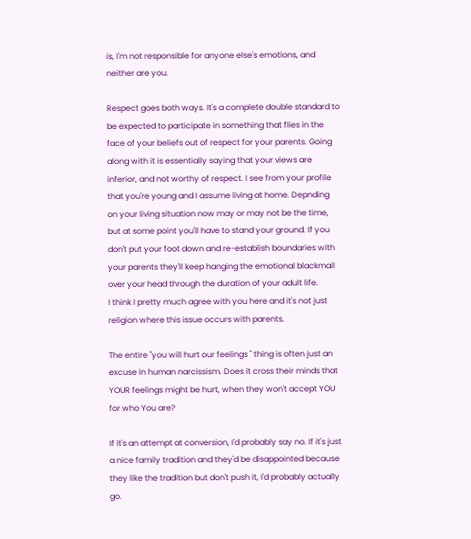is, I'm not responsible for anyone else's emotions, and neither are you.

Respect goes both ways. It's a complete double standard to be expected to participate in something that flies in the face of your beliefs out of respect for your parents. Going along with it is essentially saying that your views are inferior, and not worthy of respect. I see from your profile that you're young and I assume living at home. Depnding on your living situation now may or may not be the time, but at some point you'll have to stand your ground. If you don't put your foot down and re-establish boundaries with your parents they'll keep hanging the emotional blackmail over your head through the duration of your adult life.
I think I pretty much agree with you here and it's not just religion where this issue occurs with parents.

The entire "you will hurt our feelings " thing is often just an excuse in human narcissism. Does it cross their minds that YOUR feelings might be hurt, when they won't accept YOU for who You are?

If it's an attempt at conversion, I'd probably say no. If it's just a nice family tradition and they'd be disappointed because they like the tradition but don't push it, I'd probably actually go.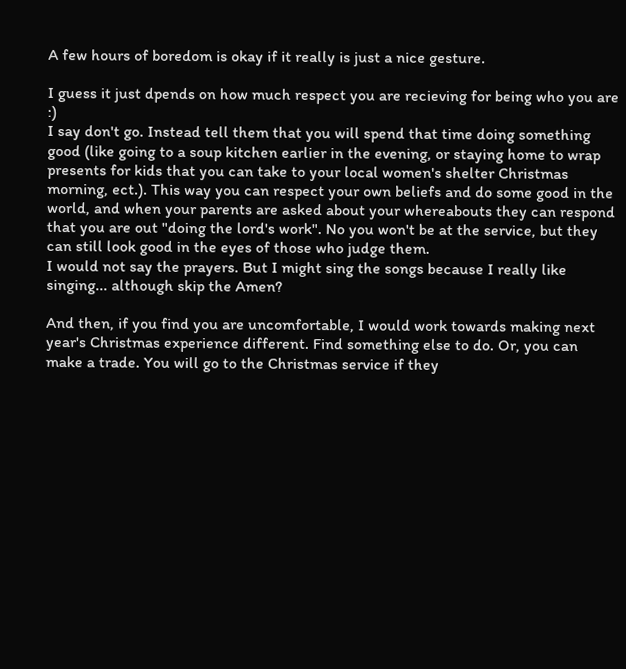A few hours of boredom is okay if it really is just a nice gesture.

I guess it just dpends on how much respect you are recieving for being who you are :)
I say don't go. Instead tell them that you will spend that time doing something good (like going to a soup kitchen earlier in the evening, or staying home to wrap presents for kids that you can take to your local women's shelter Christmas morning, ect.). This way you can respect your own beliefs and do some good in the world, and when your parents are asked about your whereabouts they can respond that you are out "doing the lord's work". No you won't be at the service, but they can still look good in the eyes of those who judge them.
I would not say the prayers. But I might sing the songs because I really like singing... although skip the Amen?

And then, if you find you are uncomfortable, I would work towards making next year's Christmas experience different. Find something else to do. Or, you can make a trade. You will go to the Christmas service if they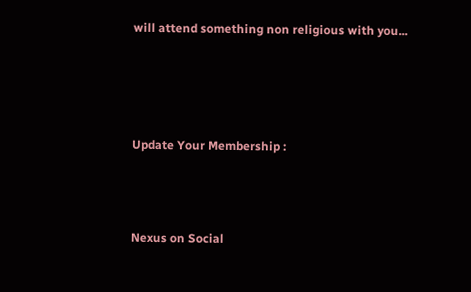will attend something non religious with you...




Update Your Membership :



Nexus on Social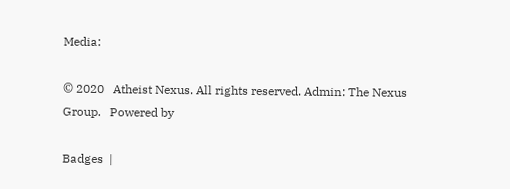Media:

© 2020   Atheist Nexus. All rights reserved. Admin: The Nexus Group.   Powered by

Badges  |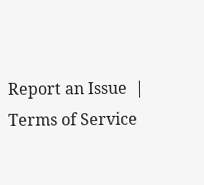Report an Issue  |  Terms of Service